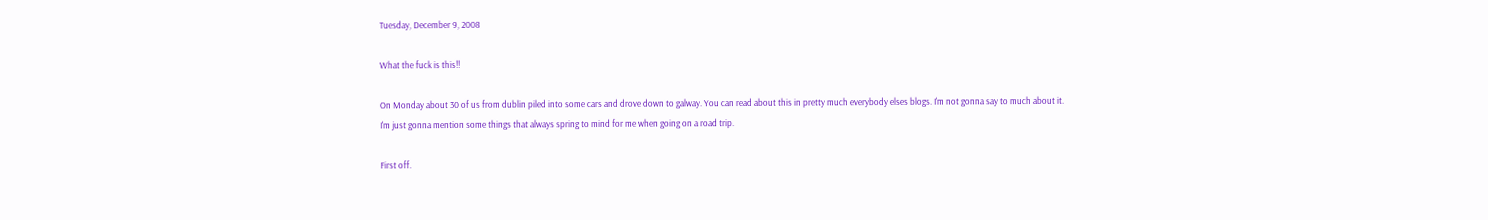Tuesday, December 9, 2008

What the fuck is this!!

On Monday about 30 of us from dublin piled into some cars and drove down to galway. You can read about this in pretty much everybody elses blogs. I'm not gonna say to much about it.
I'm just gonna mention some things that always spring to mind for me when going on a road trip.

First off.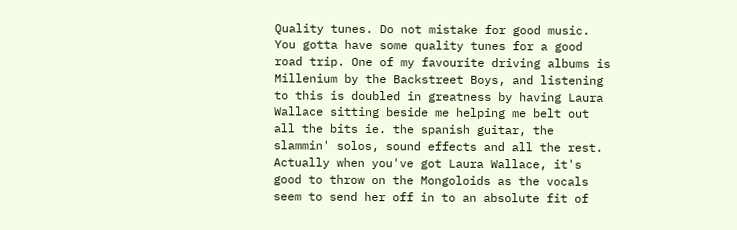Quality tunes. Do not mistake for good music. You gotta have some quality tunes for a good road trip. One of my favourite driving albums is Millenium by the Backstreet Boys, and listening to this is doubled in greatness by having Laura Wallace sitting beside me helping me belt out all the bits ie. the spanish guitar, the slammin' solos, sound effects and all the rest.
Actually when you've got Laura Wallace, it's good to throw on the Mongoloids as the vocals seem to send her off in to an absolute fit of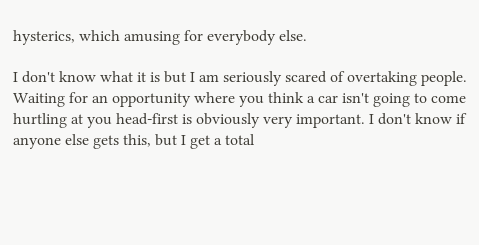hysterics, which amusing for everybody else.

I don't know what it is but I am seriously scared of overtaking people. Waiting for an opportunity where you think a car isn't going to come hurtling at you head-first is obviously very important. I don't know if anyone else gets this, but I get a total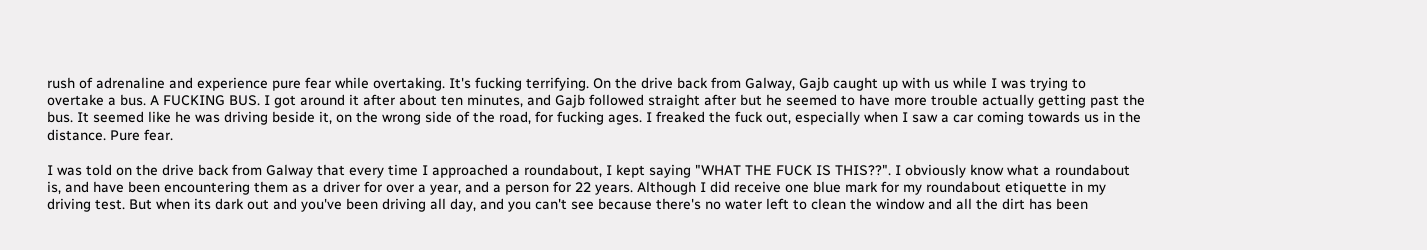rush of adrenaline and experience pure fear while overtaking. It's fucking terrifying. On the drive back from Galway, Gajb caught up with us while I was trying to overtake a bus. A FUCKING BUS. I got around it after about ten minutes, and Gajb followed straight after but he seemed to have more trouble actually getting past the bus. It seemed like he was driving beside it, on the wrong side of the road, for fucking ages. I freaked the fuck out, especially when I saw a car coming towards us in the distance. Pure fear.

I was told on the drive back from Galway that every time I approached a roundabout, I kept saying "WHAT THE FUCK IS THIS??". I obviously know what a roundabout is, and have been encountering them as a driver for over a year, and a person for 22 years. Although I did receive one blue mark for my roundabout etiquette in my driving test. But when its dark out and you've been driving all day, and you can't see because there's no water left to clean the window and all the dirt has been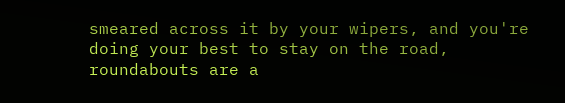smeared across it by your wipers, and you're doing your best to stay on the road, roundabouts are a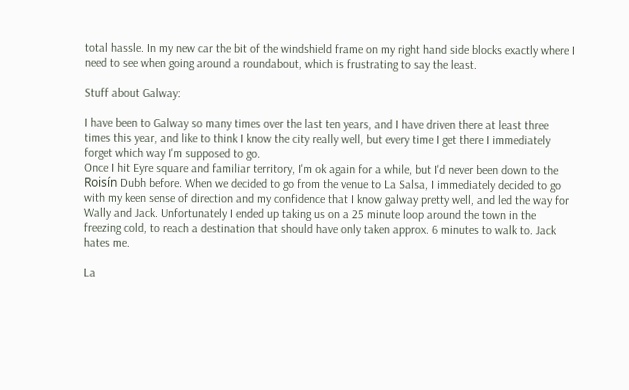total hassle. In my new car the bit of the windshield frame on my right hand side blocks exactly where I need to see when going around a roundabout, which is frustrating to say the least.

Stuff about Galway:

I have been to Galway so many times over the last ten years, and I have driven there at least three times this year, and like to think I know the city really well, but every time I get there I immediately forget which way I'm supposed to go.
Once I hit Eyre square and familiar territory, I'm ok again for a while, but I'd never been down to the Roisín Dubh before. When we decided to go from the venue to La Salsa, I immediately decided to go with my keen sense of direction and my confidence that I know galway pretty well, and led the way for Wally and Jack. Unfortunately I ended up taking us on a 25 minute loop around the town in the freezing cold, to reach a destination that should have only taken approx. 6 minutes to walk to. Jack hates me.

La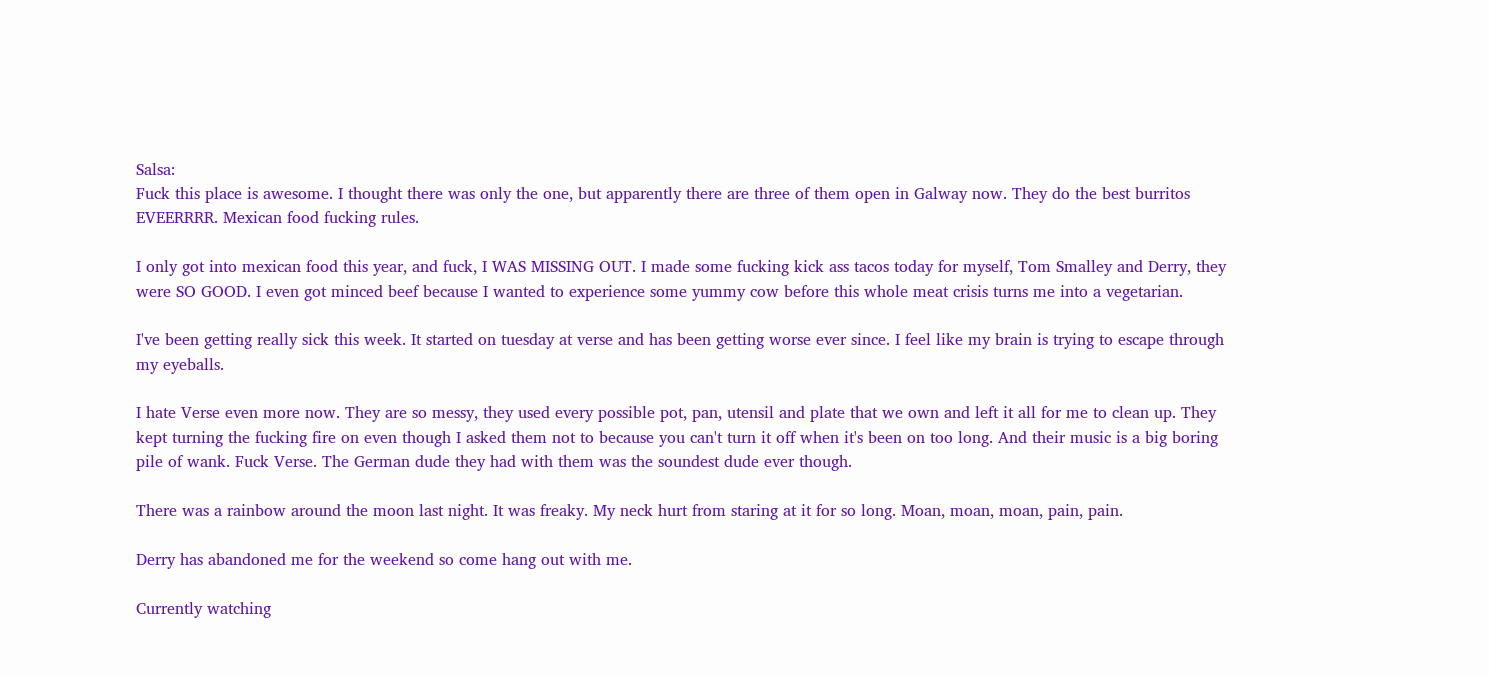Salsa:
Fuck this place is awesome. I thought there was only the one, but apparently there are three of them open in Galway now. They do the best burritos EVEERRRR. Mexican food fucking rules.

I only got into mexican food this year, and fuck, I WAS MISSING OUT. I made some fucking kick ass tacos today for myself, Tom Smalley and Derry, they were SO GOOD. I even got minced beef because I wanted to experience some yummy cow before this whole meat crisis turns me into a vegetarian.

I've been getting really sick this week. It started on tuesday at verse and has been getting worse ever since. I feel like my brain is trying to escape through my eyeballs.

I hate Verse even more now. They are so messy, they used every possible pot, pan, utensil and plate that we own and left it all for me to clean up. They kept turning the fucking fire on even though I asked them not to because you can't turn it off when it's been on too long. And their music is a big boring pile of wank. Fuck Verse. The German dude they had with them was the soundest dude ever though.

There was a rainbow around the moon last night. It was freaky. My neck hurt from staring at it for so long. Moan, moan, moan, pain, pain.

Derry has abandoned me for the weekend so come hang out with me.

Currently watching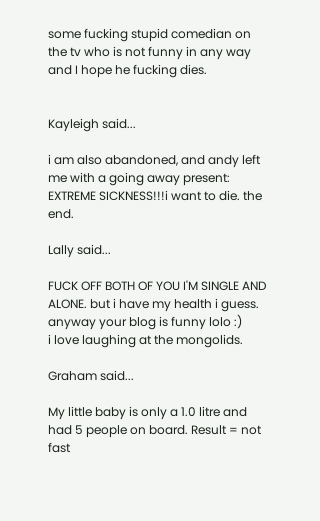some fucking stupid comedian on the tv who is not funny in any way and I hope he fucking dies.


Kayleigh said...

i am also abandoned, and andy left me with a going away present: EXTREME SICKNESS!!!i want to die. the end.

Lally said...

FUCK OFF BOTH OF YOU I'M SINGLE AND ALONE. but i have my health i guess.
anyway your blog is funny lolo :)
i love laughing at the mongolids.

Graham said...

My little baby is only a 1.0 litre and had 5 people on board. Result = not fast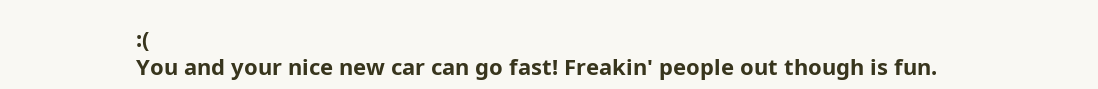:(
You and your nice new car can go fast! Freakin' people out though is fun.